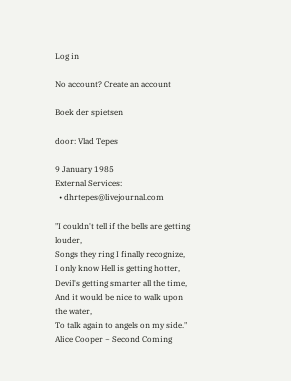Log in

No account? Create an account

Boek der spietsen

door: Vlad Tepes

9 January 1985
External Services:
  • dhrtepes@livejournal.com

"I couldn't tell if the bells are getting louder,
Songs they ring I finally recognize,
I only know Hell is getting hotter,
Devil's getting smarter all the time,
And it would be nice to walk upon the water,
To talk again to angels on my side."
Alice Cooper ~ Second Coming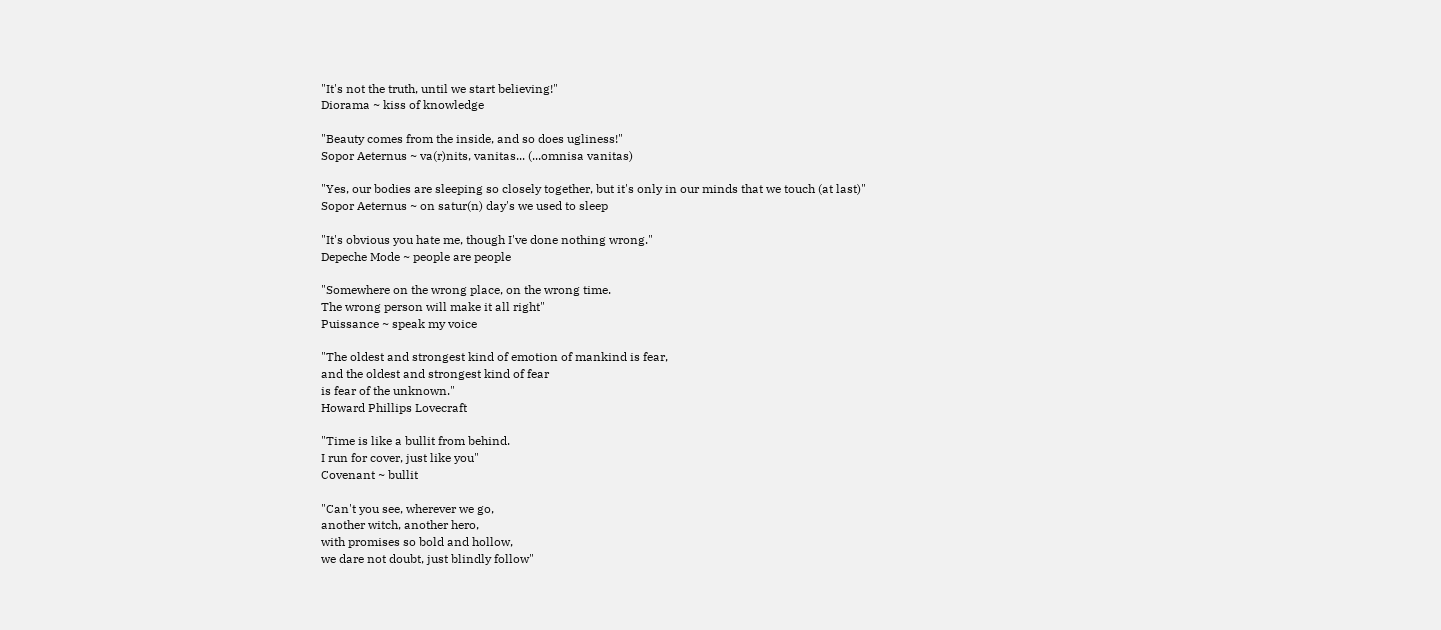"It's not the truth, until we start believing!"
Diorama ~ kiss of knowledge

"Beauty comes from the inside, and so does ugliness!"
Sopor Aeternus ~ va(r)nits, vanitas... (...omnisa vanitas)

"Yes, our bodies are sleeping so closely together, but it's only in our minds that we touch (at last)"
Sopor Aeternus ~ on satur(n) day's we used to sleep

"It's obvious you hate me, though I've done nothing wrong."
Depeche Mode ~ people are people

"Somewhere on the wrong place, on the wrong time.
The wrong person will make it all right"
Puissance ~ speak my voice

"The oldest and strongest kind of emotion of mankind is fear,
and the oldest and strongest kind of fear
is fear of the unknown."
Howard Phillips Lovecraft

"Time is like a bullit from behind.
I run for cover, just like you"
Covenant ~ bullit

"Can't you see, wherever we go,
another witch, another hero,
with promises so bold and hollow,
we dare not doubt, just blindly follow"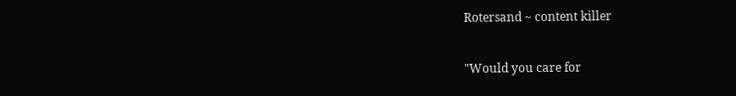Rotersand ~ content killer

"Would you care for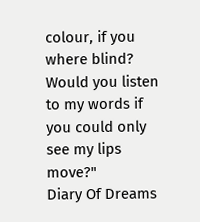colour, if you where blind?
Would you listen to my words if you could only see my lips move?"
Diary Of Dreams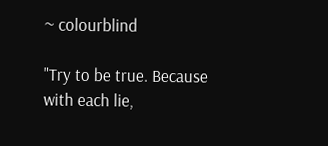~ colourblind

"Try to be true. Because with each lie,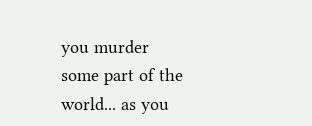you murder some part of the world... as you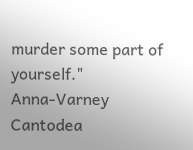murder some part of yourself."
Anna-Varney Cantodea